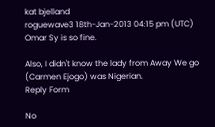kat bjelland
roguewave3 18th-Jan-2013 04:15 pm (UTC)
Omar Sy is so fine.

Also, I didn't know the lady from Away We go (Carmen Ejogo) was Nigerian.
Reply Form

No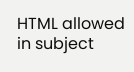HTML allowed in subject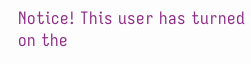Notice! This user has turned on the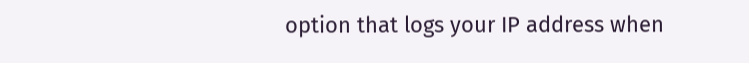option that logs your IP address when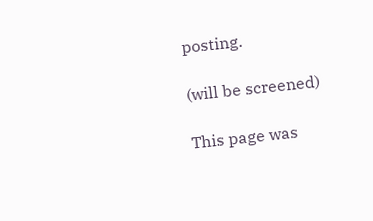posting.

(will be screened)

This page was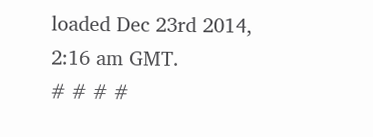loaded Dec 23rd 2014, 2:16 am GMT.
# # # #